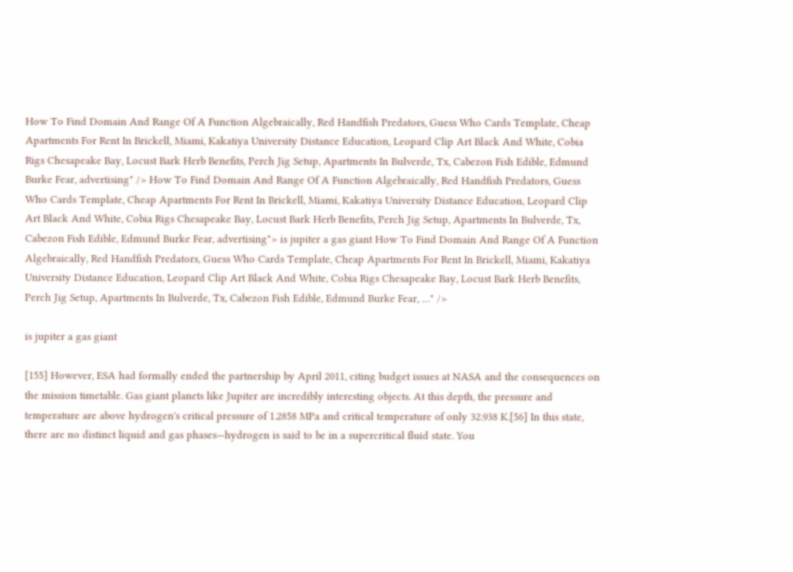How To Find Domain And Range Of A Function Algebraically, Red Handfish Predators, Guess Who Cards Template, Cheap Apartments For Rent In Brickell, Miami, Kakatiya University Distance Education, Leopard Clip Art Black And White, Cobia Rigs Chesapeake Bay, Locust Bark Herb Benefits, Perch Jig Setup, Apartments In Bulverde, Tx, Cabezon Fish Edible, Edmund Burke Fear, advertising" /> How To Find Domain And Range Of A Function Algebraically, Red Handfish Predators, Guess Who Cards Template, Cheap Apartments For Rent In Brickell, Miami, Kakatiya University Distance Education, Leopard Clip Art Black And White, Cobia Rigs Chesapeake Bay, Locust Bark Herb Benefits, Perch Jig Setup, Apartments In Bulverde, Tx, Cabezon Fish Edible, Edmund Burke Fear, advertising"> is jupiter a gas giant How To Find Domain And Range Of A Function Algebraically, Red Handfish Predators, Guess Who Cards Template, Cheap Apartments For Rent In Brickell, Miami, Kakatiya University Distance Education, Leopard Clip Art Black And White, Cobia Rigs Chesapeake Bay, Locust Bark Herb Benefits, Perch Jig Setup, Apartments In Bulverde, Tx, Cabezon Fish Edible, Edmund Burke Fear, …" />

is jupiter a gas giant

[155] However, ESA had formally ended the partnership by April 2011, citing budget issues at NASA and the consequences on the mission timetable. Gas giant planets like Jupiter are incredibly interesting objects. At this depth, the pressure and temperature are above hydrogen's critical pressure of 1.2858 MPa and critical temperature of only 32.938 K.[56] In this state, there are no distinct liquid and gas phases—hydrogen is said to be in a supercritical fluid state. You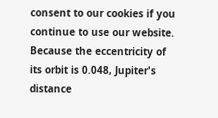consent to our cookies if you continue to use our website. Because the eccentricity of its orbit is 0.048, Jupiter's distance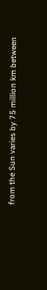from the Sun varies by 75 million km between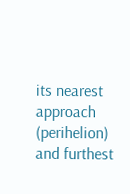its nearest approach (perihelion) and furthest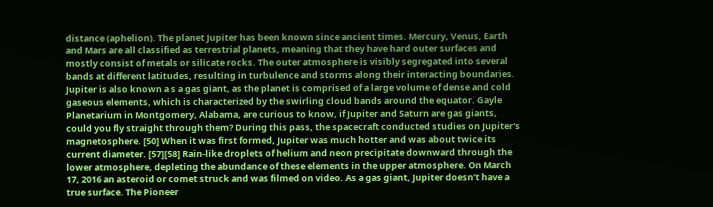distance (aphelion). The planet Jupiter has been known since ancient times. Mercury, Venus, Earth and Mars are all classified as terrestrial planets, meaning that they have hard outer surfaces and mostly consist of metals or silicate rocks. The outer atmosphere is visibly segregated into several bands at different latitudes, resulting in turbulence and storms along their interacting boundaries. Jupiter is also known a s a gas giant, as the planet is comprised of a large volume of dense and cold gaseous elements, which is characterized by the swirling cloud bands around the equator. Gayle Planetarium in Montgomery, Alabama, are curious to know, if Jupiter and Saturn are gas giants, could you fly straight through them? During this pass, the spacecraft conducted studies on Jupiter's magnetosphere. [50] When it was first formed, Jupiter was much hotter and was about twice its current diameter. [57][58] Rain-like droplets of helium and neon precipitate downward through the lower atmosphere, depleting the abundance of these elements in the upper atmosphere. On March 17, 2016 an asteroid or comet struck and was filmed on video. As a gas giant, Jupiter doesn’t have a true surface. The Pioneer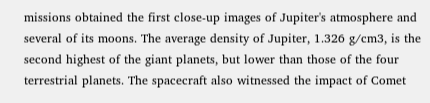missions obtained the first close-up images of Jupiter's atmosphere and several of its moons. The average density of Jupiter, 1.326 g/cm3, is the second highest of the giant planets, but lower than those of the four terrestrial planets. The spacecraft also witnessed the impact of Comet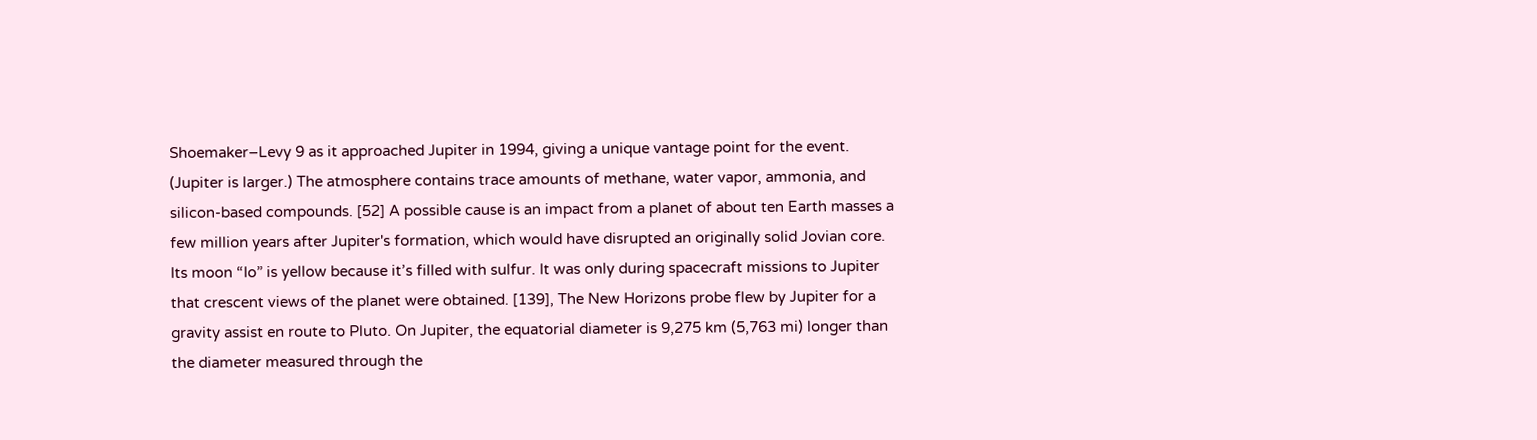Shoemaker–Levy 9 as it approached Jupiter in 1994, giving a unique vantage point for the event. (Jupiter is larger.) The atmosphere contains trace amounts of methane, water vapor, ammonia, and silicon-based compounds. [52] A possible cause is an impact from a planet of about ten Earth masses a few million years after Jupiter's formation, which would have disrupted an originally solid Jovian core. Its moon “Io” is yellow because it’s filled with sulfur. It was only during spacecraft missions to Jupiter that crescent views of the planet were obtained. [139], The New Horizons probe flew by Jupiter for a gravity assist en route to Pluto. On Jupiter, the equatorial diameter is 9,275 km (5,763 mi) longer than the diameter measured through the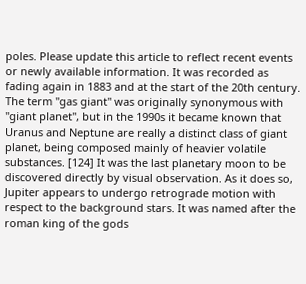poles. Please update this article to reflect recent events or newly available information. It was recorded as fading again in 1883 and at the start of the 20th century. The term "gas giant" was originally synonymous with "giant planet", but in the 1990s it became known that Uranus and Neptune are really a distinct class of giant planet, being composed mainly of heavier volatile substances. [124] It was the last planetary moon to be discovered directly by visual observation. As it does so, Jupiter appears to undergo retrograde motion with respect to the background stars. It was named after the roman king of the gods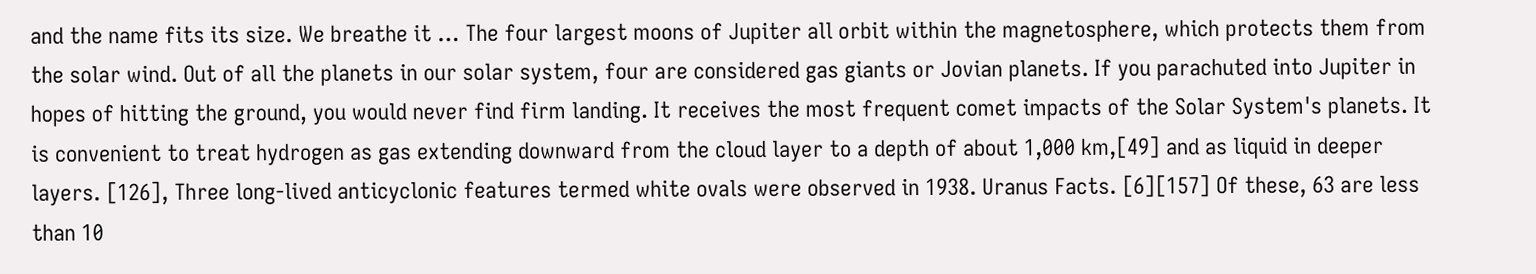and the name fits its size. We breathe it … The four largest moons of Jupiter all orbit within the magnetosphere, which protects them from the solar wind. Out of all the planets in our solar system, four are considered gas giants or Jovian planets. If you parachuted into Jupiter in hopes of hitting the ground, you would never find firm landing. It receives the most frequent comet impacts of the Solar System's planets. It is convenient to treat hydrogen as gas extending downward from the cloud layer to a depth of about 1,000 km,[49] and as liquid in deeper layers. [126], Three long-lived anticyclonic features termed white ovals were observed in 1938. Uranus Facts. [6][157] Of these, 63 are less than 10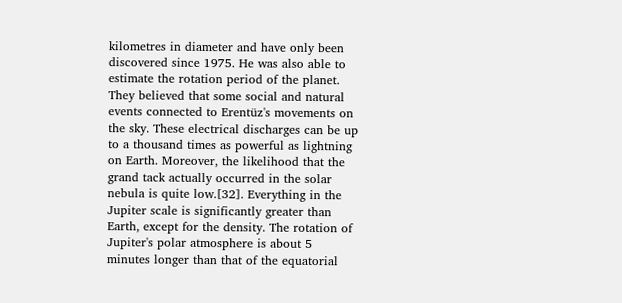kilometres in diameter and have only been discovered since 1975. He was also able to estimate the rotation period of the planet. They believed that some social and natural events connected to Erentüz's movements on the sky. These electrical discharges can be up to a thousand times as powerful as lightning on Earth. Moreover, the likelihood that the grand tack actually occurred in the solar nebula is quite low.[32]. Everything in the Jupiter scale is significantly greater than Earth, except for the density. The rotation of Jupiter's polar atmosphere is about 5 minutes longer than that of the equatorial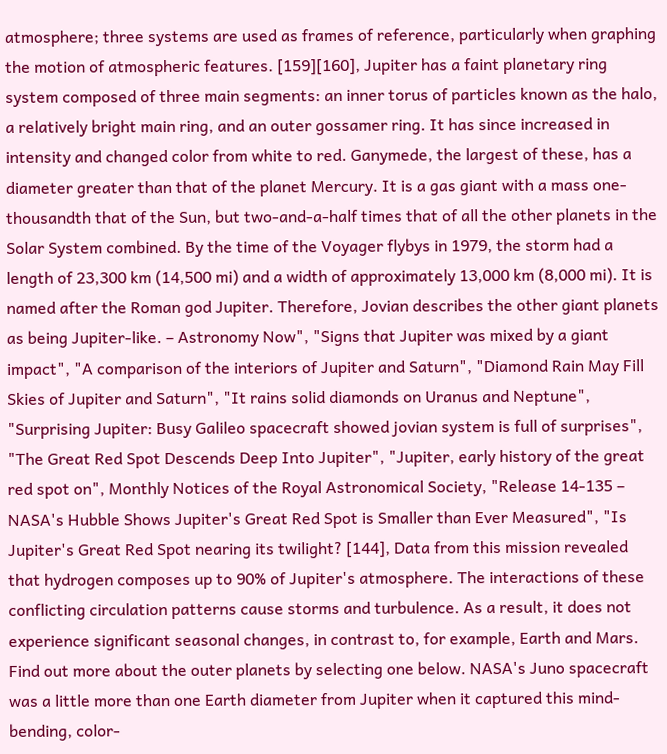atmosphere; three systems are used as frames of reference, particularly when graphing the motion of atmospheric features. [159][160], Jupiter has a faint planetary ring system composed of three main segments: an inner torus of particles known as the halo, a relatively bright main ring, and an outer gossamer ring. It has since increased in intensity and changed color from white to red. Ganymede, the largest of these, has a diameter greater than that of the planet Mercury. It is a gas giant with a mass one-thousandth that of the Sun, but two-and-a-half times that of all the other planets in the Solar System combined. By the time of the Voyager flybys in 1979, the storm had a length of 23,300 km (14,500 mi) and a width of approximately 13,000 km (8,000 mi). It is named after the Roman god Jupiter. Therefore, Jovian describes the other giant planets as being Jupiter-like. – Astronomy Now", "Signs that Jupiter was mixed by a giant impact", "A comparison of the interiors of Jupiter and Saturn", "Diamond Rain May Fill Skies of Jupiter and Saturn", "It rains solid diamonds on Uranus and Neptune", "Surprising Jupiter: Busy Galileo spacecraft showed jovian system is full of surprises", "The Great Red Spot Descends Deep Into Jupiter", "Jupiter, early history of the great red spot on", Monthly Notices of the Royal Astronomical Society, "Release 14-135 – NASA's Hubble Shows Jupiter's Great Red Spot is Smaller than Ever Measured", "Is Jupiter's Great Red Spot nearing its twilight? [144], Data from this mission revealed that hydrogen composes up to 90% of Jupiter's atmosphere. The interactions of these conflicting circulation patterns cause storms and turbulence. As a result, it does not experience significant seasonal changes, in contrast to, for example, Earth and Mars. Find out more about the outer planets by selecting one below. NASA's Juno spacecraft was a little more than one Earth diameter from Jupiter when it captured this mind-bending, color-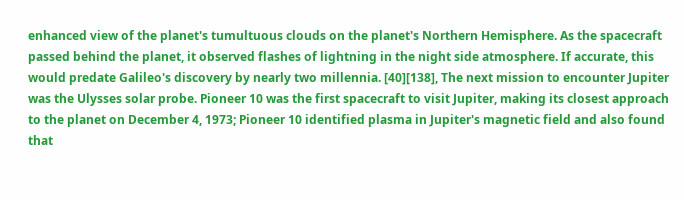enhanced view of the planet's tumultuous clouds on the planet's Northern Hemisphere. As the spacecraft passed behind the planet, it observed flashes of lightning in the night side atmosphere. If accurate, this would predate Galileo's discovery by nearly two millennia. [40][138], The next mission to encounter Jupiter was the Ulysses solar probe. Pioneer 10 was the first spacecraft to visit Jupiter, making its closest approach to the planet on December 4, 1973; Pioneer 10 identified plasma in Jupiter's magnetic field and also found that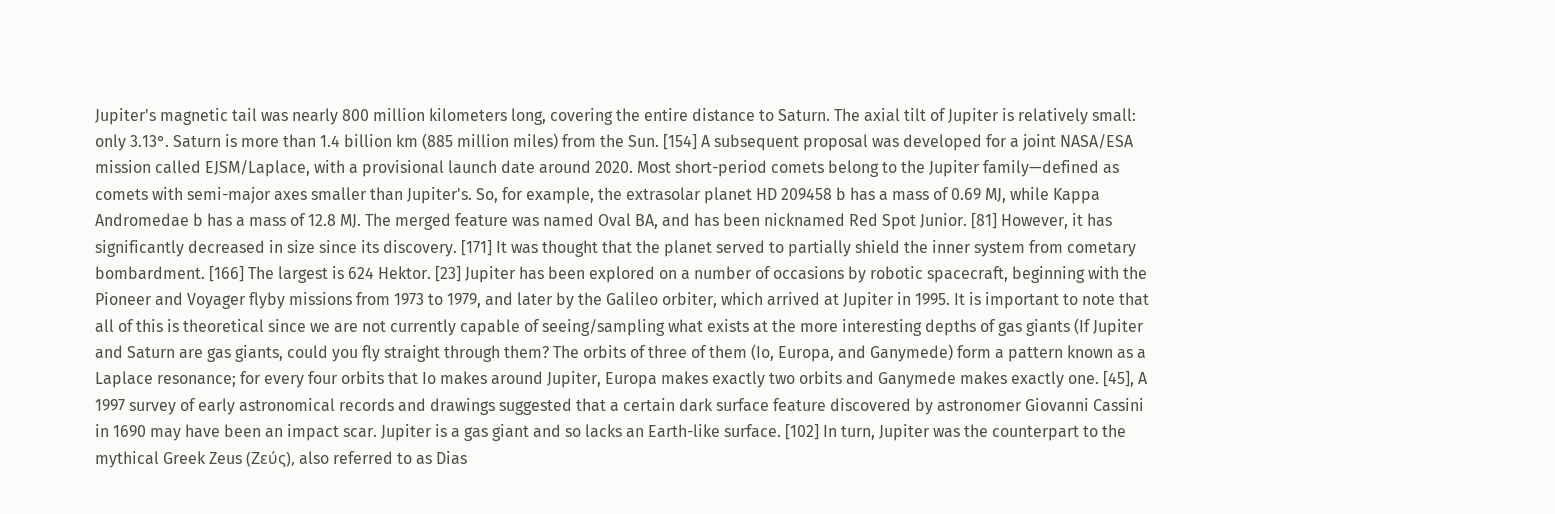Jupiter's magnetic tail was nearly 800 million kilometers long, covering the entire distance to Saturn. The axial tilt of Jupiter is relatively small: only 3.13°. Saturn is more than 1.4 billion km (885 million miles) from the Sun. [154] A subsequent proposal was developed for a joint NASA/ESA mission called EJSM/Laplace, with a provisional launch date around 2020. Most short-period comets belong to the Jupiter family—defined as comets with semi-major axes smaller than Jupiter's. So, for example, the extrasolar planet HD 209458 b has a mass of 0.69 MJ, while Kappa Andromedae b has a mass of 12.8 MJ. The merged feature was named Oval BA, and has been nicknamed Red Spot Junior. [81] However, it has significantly decreased in size since its discovery. [171] It was thought that the planet served to partially shield the inner system from cometary bombardment. [166] The largest is 624 Hektor. [23] Jupiter has been explored on a number of occasions by robotic spacecraft, beginning with the Pioneer and Voyager flyby missions from 1973 to 1979, and later by the Galileo orbiter, which arrived at Jupiter in 1995. It is important to note that all of this is theoretical since we are not currently capable of seeing/sampling what exists at the more interesting depths of gas giants (If Jupiter and Saturn are gas giants, could you fly straight through them? The orbits of three of them (Io, Europa, and Ganymede) form a pattern known as a Laplace resonance; for every four orbits that Io makes around Jupiter, Europa makes exactly two orbits and Ganymede makes exactly one. [45], A 1997 survey of early astronomical records and drawings suggested that a certain dark surface feature discovered by astronomer Giovanni Cassini in 1690 may have been an impact scar. Jupiter is a gas giant and so lacks an Earth-like surface. [102] In turn, Jupiter was the counterpart to the mythical Greek Zeus (Ζεύς), also referred to as Dias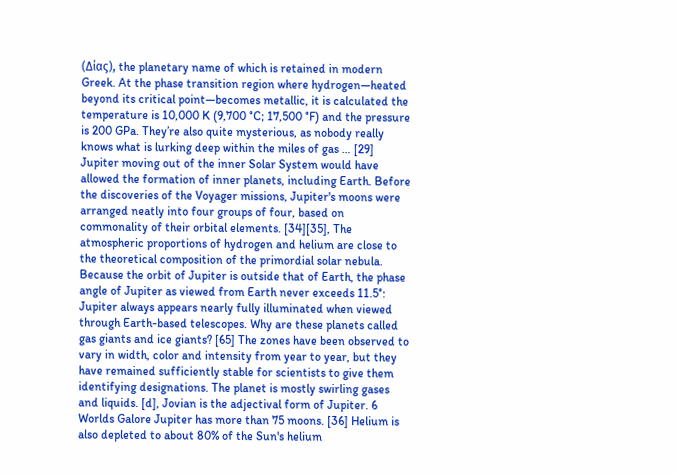(Δίας), the planetary name of which is retained in modern Greek. At the phase transition region where hydrogen—heated beyond its critical point—becomes metallic, it is calculated the temperature is 10,000 K (9,700 °C; 17,500 °F) and the pressure is 200 GPa. They’re also quite mysterious, as nobody really knows what is lurking deep within the miles of gas … [29] Jupiter moving out of the inner Solar System would have allowed the formation of inner planets, including Earth. Before the discoveries of the Voyager missions, Jupiter's moons were arranged neatly into four groups of four, based on commonality of their orbital elements. [34][35], The atmospheric proportions of hydrogen and helium are close to the theoretical composition of the primordial solar nebula. Because the orbit of Jupiter is outside that of Earth, the phase angle of Jupiter as viewed from Earth never exceeds 11.5°: Jupiter always appears nearly fully illuminated when viewed through Earth-based telescopes. Why are these planets called gas giants and ice giants? [65] The zones have been observed to vary in width, color and intensity from year to year, but they have remained sufficiently stable for scientists to give them identifying designations. The planet is mostly swirling gases and liquids. [d], Jovian is the adjectival form of Jupiter. 6 Worlds Galore Jupiter has more than 75 moons. [36] Helium is also depleted to about 80% of the Sun's helium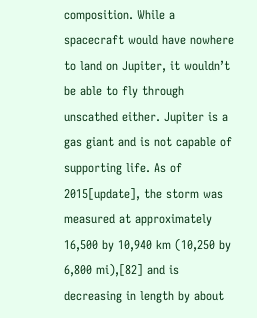composition. While a spacecraft would have nowhere to land on Jupiter, it wouldn’t be able to fly through unscathed either. Jupiter is a gas giant and is not capable of supporting life. As of 2015[update], the storm was measured at approximately 16,500 by 10,940 km (10,250 by 6,800 mi),[82] and is decreasing in length by about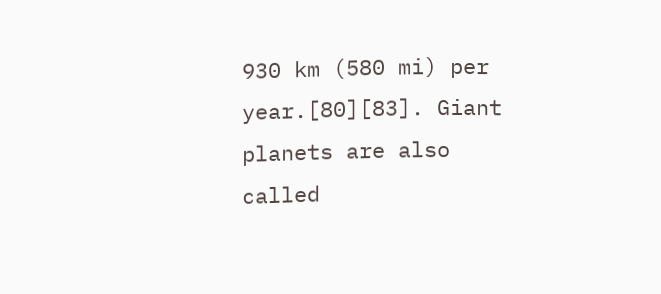930 km (580 mi) per year.[80][83]. Giant planets are also called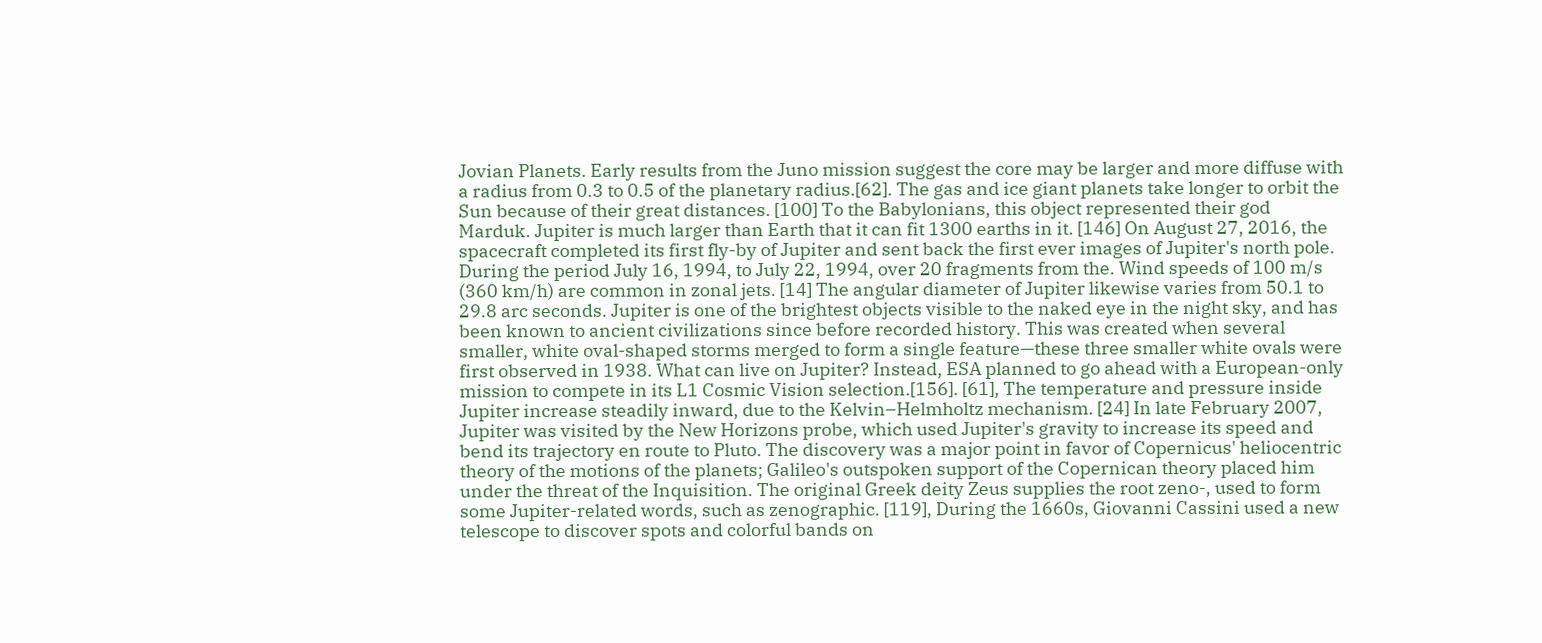Jovian Planets. Early results from the Juno mission suggest the core may be larger and more diffuse with a radius from 0.3 to 0.5 of the planetary radius.[62]. The gas and ice giant planets take longer to orbit the Sun because of their great distances. [100] To the Babylonians, this object represented their god Marduk. Jupiter is much larger than Earth that it can fit 1300 earths in it. [146] On August 27, 2016, the spacecraft completed its first fly-by of Jupiter and sent back the first ever images of Jupiter's north pole. During the period July 16, 1994, to July 22, 1994, over 20 fragments from the. Wind speeds of 100 m/s (360 km/h) are common in zonal jets. [14] The angular diameter of Jupiter likewise varies from 50.1 to 29.8 arc seconds. Jupiter is one of the brightest objects visible to the naked eye in the night sky, and has been known to ancient civilizations since before recorded history. This was created when several smaller, white oval-shaped storms merged to form a single feature—these three smaller white ovals were first observed in 1938. What can live on Jupiter? Instead, ESA planned to go ahead with a European-only mission to compete in its L1 Cosmic Vision selection.[156]. [61], The temperature and pressure inside Jupiter increase steadily inward, due to the Kelvin–Helmholtz mechanism. [24] In late February 2007, Jupiter was visited by the New Horizons probe, which used Jupiter's gravity to increase its speed and bend its trajectory en route to Pluto. The discovery was a major point in favor of Copernicus' heliocentric theory of the motions of the planets; Galileo's outspoken support of the Copernican theory placed him under the threat of the Inquisition. The original Greek deity Zeus supplies the root zeno-, used to form some Jupiter-related words, such as zenographic. [119], During the 1660s, Giovanni Cassini used a new telescope to discover spots and colorful bands on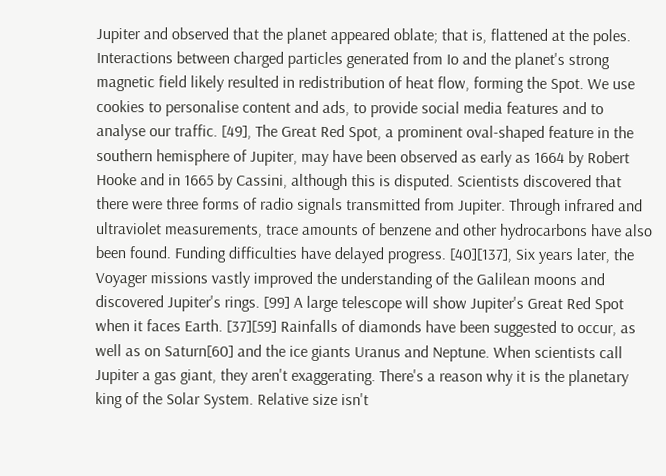Jupiter and observed that the planet appeared oblate; that is, flattened at the poles. Interactions between charged particles generated from Io and the planet's strong magnetic field likely resulted in redistribution of heat flow, forming the Spot. We use cookies to personalise content and ads, to provide social media features and to analyse our traffic. [49], The Great Red Spot, a prominent oval-shaped feature in the southern hemisphere of Jupiter, may have been observed as early as 1664 by Robert Hooke and in 1665 by Cassini, although this is disputed. Scientists discovered that there were three forms of radio signals transmitted from Jupiter. Through infrared and ultraviolet measurements, trace amounts of benzene and other hydrocarbons have also been found. Funding difficulties have delayed progress. [40][137], Six years later, the Voyager missions vastly improved the understanding of the Galilean moons and discovered Jupiter's rings. [99] A large telescope will show Jupiter's Great Red Spot when it faces Earth. [37][59] Rainfalls of diamonds have been suggested to occur, as well as on Saturn[60] and the ice giants Uranus and Neptune. When scientists call Jupiter a gas giant, they aren't exaggerating. There's a reason why it is the planetary king of the Solar System. Relative size isn't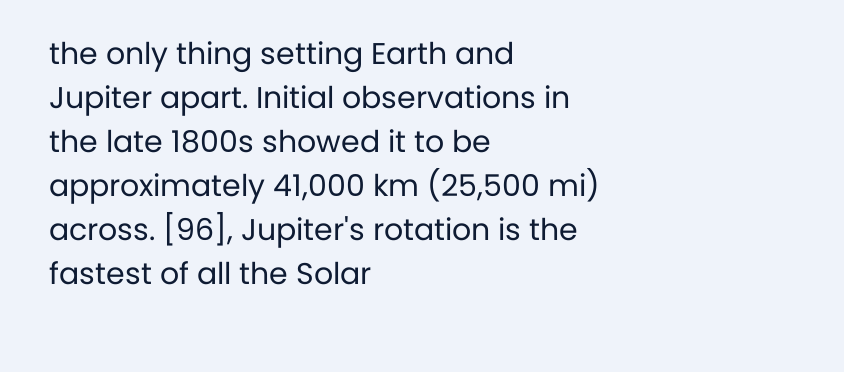the only thing setting Earth and Jupiter apart. Initial observations in the late 1800s showed it to be approximately 41,000 km (25,500 mi) across. [96], Jupiter's rotation is the fastest of all the Solar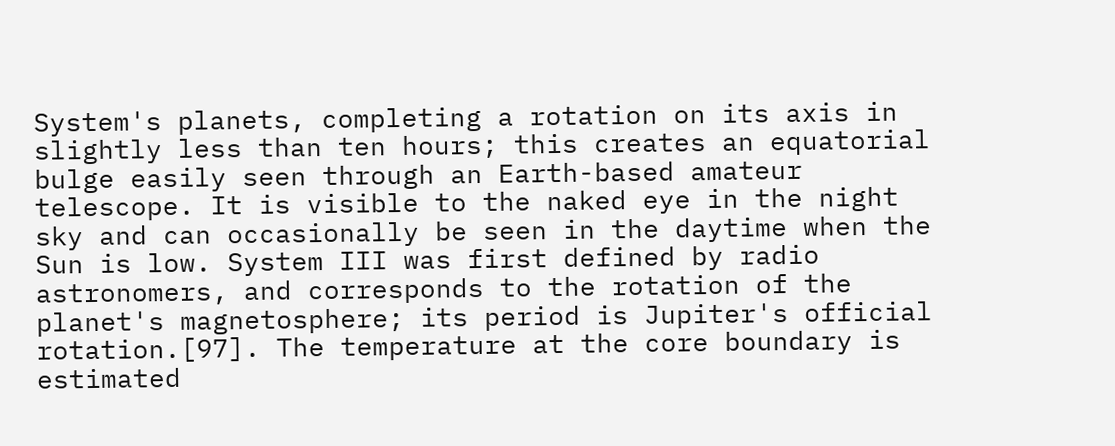System's planets, completing a rotation on its axis in slightly less than ten hours; this creates an equatorial bulge easily seen through an Earth-based amateur telescope. It is visible to the naked eye in the night sky and can occasionally be seen in the daytime when the Sun is low. System III was first defined by radio astronomers, and corresponds to the rotation of the planet's magnetosphere; its period is Jupiter's official rotation.[97]. The temperature at the core boundary is estimated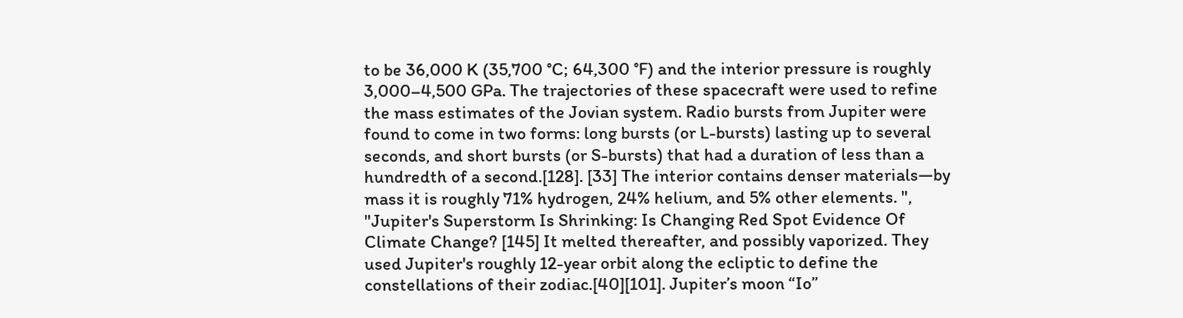to be 36,000 K (35,700 °C; 64,300 °F) and the interior pressure is roughly 3,000–4,500 GPa. The trajectories of these spacecraft were used to refine the mass estimates of the Jovian system. Radio bursts from Jupiter were found to come in two forms: long bursts (or L-bursts) lasting up to several seconds, and short bursts (or S-bursts) that had a duration of less than a hundredth of a second.[128]. [33] The interior contains denser materials—by mass it is roughly 71% hydrogen, 24% helium, and 5% other elements. ", "Jupiter's Superstorm Is Shrinking: Is Changing Red Spot Evidence Of Climate Change? [145] It melted thereafter, and possibly vaporized. They used Jupiter's roughly 12-year orbit along the ecliptic to define the constellations of their zodiac.[40][101]. Jupiter’s moon “Io”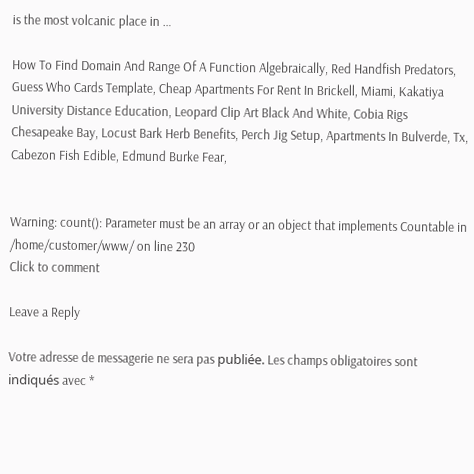is the most volcanic place in …

How To Find Domain And Range Of A Function Algebraically, Red Handfish Predators, Guess Who Cards Template, Cheap Apartments For Rent In Brickell, Miami, Kakatiya University Distance Education, Leopard Clip Art Black And White, Cobia Rigs Chesapeake Bay, Locust Bark Herb Benefits, Perch Jig Setup, Apartments In Bulverde, Tx, Cabezon Fish Edible, Edmund Burke Fear,


Warning: count(): Parameter must be an array or an object that implements Countable in /home/customer/www/ on line 230
Click to comment

Leave a Reply

Votre adresse de messagerie ne sera pas publiée. Les champs obligatoires sont indiqués avec *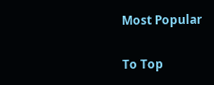Most Popular

To Top